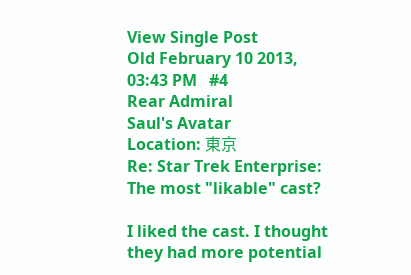View Single Post
Old February 10 2013, 03:43 PM   #4
Rear Admiral
Saul's Avatar
Location: 東京
Re: Star Trek Enterprise: The most "likable" cast?

I liked the cast. I thought they had more potential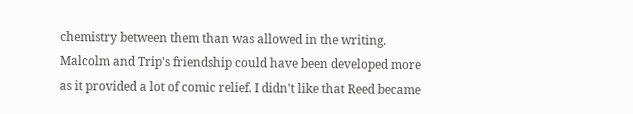chemistry between them than was allowed in the writing. Malcolm and Trip's friendship could have been developed more as it provided a lot of comic relief. I didn't like that Reed became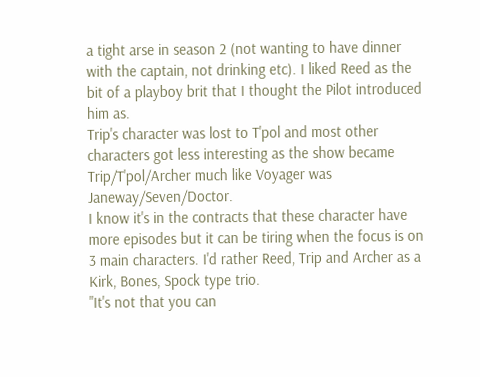a tight arse in season 2 (not wanting to have dinner with the captain, not drinking etc). I liked Reed as the bit of a playboy brit that I thought the Pilot introduced him as.
Trip's character was lost to T'pol and most other characters got less interesting as the show became Trip/T'pol/Archer much like Voyager was Janeway/Seven/Doctor.
I know it's in the contracts that these character have more episodes but it can be tiring when the focus is on 3 main characters. I'd rather Reed, Trip and Archer as a Kirk, Bones, Spock type trio.
"It's not that you can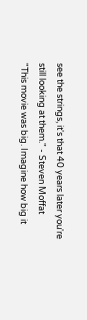see the strings, it's that 40 years later you're still looking at them." - Steven Moffat
"This movie was big. Imagine how big it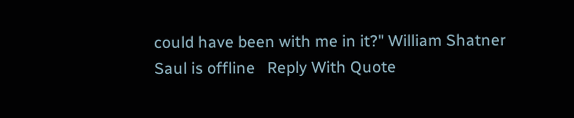could have been with me in it?" William Shatner
Saul is offline   Reply With Quote